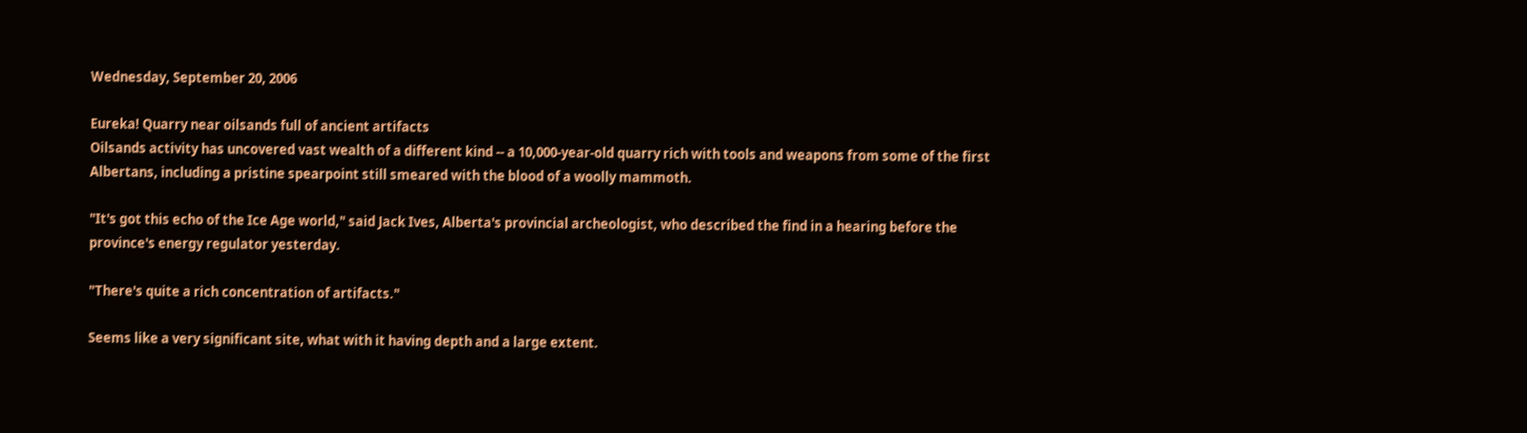Wednesday, September 20, 2006

Eureka! Quarry near oilsands full of ancient artifacts
Oilsands activity has uncovered vast wealth of a different kind -- a 10,000-year-old quarry rich with tools and weapons from some of the first Albertans, including a pristine spearpoint still smeared with the blood of a woolly mammoth.

"It's got this echo of the Ice Age world," said Jack Ives, Alberta's provincial archeologist, who described the find in a hearing before the province's energy regulator yesterday.

"There's quite a rich concentration of artifacts."

Seems like a very significant site, what with it having depth and a large extent.